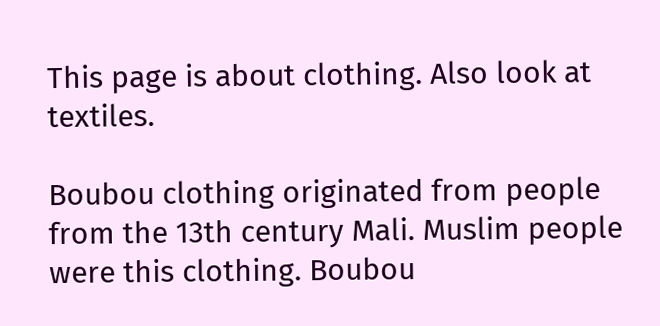This page is about clothing. Also look at textiles.

Boubou clothing originated from people from the 13th century Mali. Muslim people were this clothing. Boubou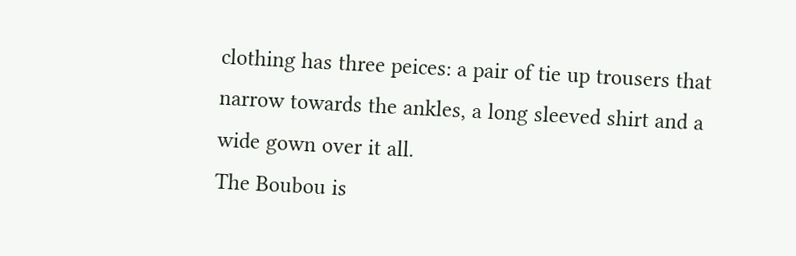clothing has three peices: a pair of tie up trousers that narrow towards the ankles, a long sleeved shirt and a wide gown over it all.
The Boubou is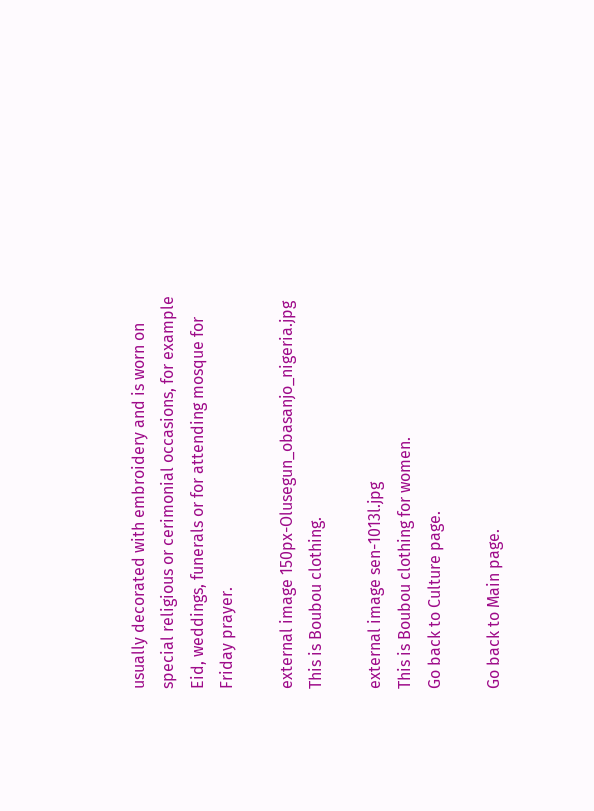usually decorated with embroidery and is worn on special religious or cerimonial occasions, for example Eid, weddings, funerals or for attending mosque for Friday prayer.

external image 150px-Olusegun_obasanjo_nigeria.jpg
This is Boubou clothing.

external image sen-1013l.jpg
This is Boubou clothing for women.
Go back to Culture page.

Go back to Main page.